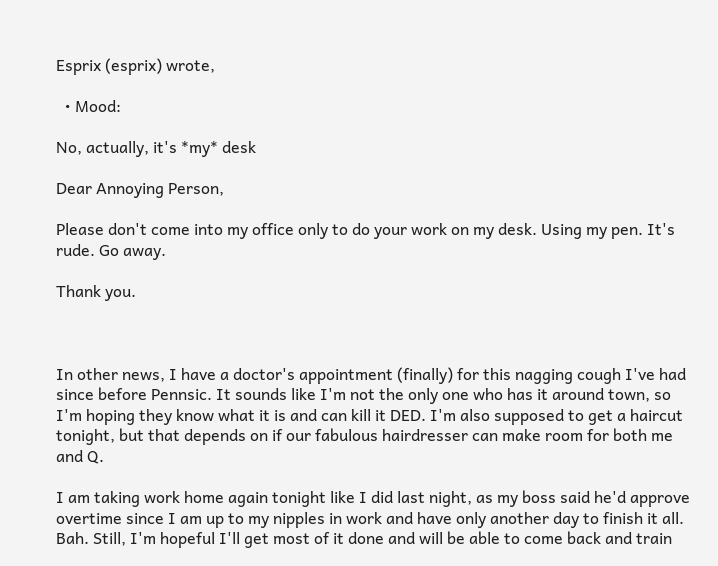Esprix (esprix) wrote,

  • Mood:

No, actually, it's *my* desk

Dear Annoying Person,

Please don't come into my office only to do your work on my desk. Using my pen. It's rude. Go away.

Thank you.



In other news, I have a doctor's appointment (finally) for this nagging cough I've had since before Pennsic. It sounds like I'm not the only one who has it around town, so I'm hoping they know what it is and can kill it DED. I'm also supposed to get a haircut tonight, but that depends on if our fabulous hairdresser can make room for both me and Q.

I am taking work home again tonight like I did last night, as my boss said he'd approve overtime since I am up to my nipples in work and have only another day to finish it all. Bah. Still, I'm hopeful I'll get most of it done and will be able to come back and train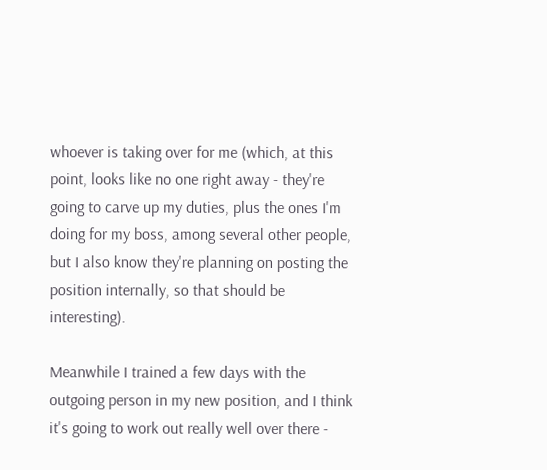whoever is taking over for me (which, at this point, looks like no one right away - they're going to carve up my duties, plus the ones I'm doing for my boss, among several other people, but I also know they're planning on posting the position internally, so that should be interesting).

Meanwhile I trained a few days with the outgoing person in my new position, and I think it's going to work out really well over there -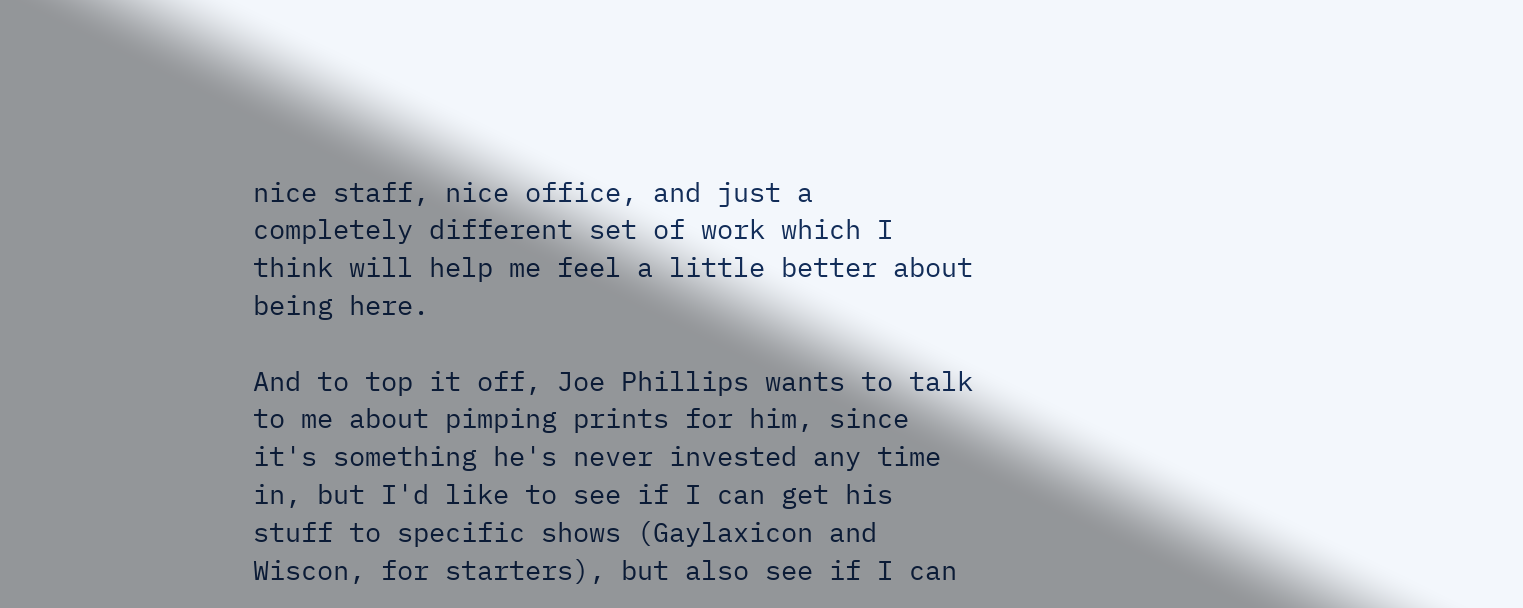nice staff, nice office, and just a completely different set of work which I think will help me feel a little better about being here.

And to top it off, Joe Phillips wants to talk to me about pimping prints for him, since it's something he's never invested any time in, but I'd like to see if I can get his stuff to specific shows (Gaylaxicon and Wiscon, for starters), but also see if I can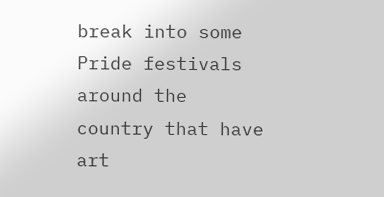break into some Pride festivals around the country that have art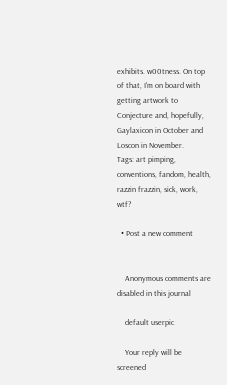exhibits. w00tness. On top of that, I'm on board with getting artwork to Conjecture and, hopefully, Gaylaxicon in October and Loscon in November.
Tags: art pimping, conventions, fandom, health, razzin frazzin, sick, work, wtf?

  • Post a new comment


    Anonymous comments are disabled in this journal

    default userpic

    Your reply will be screened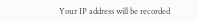Your IP address will be recorded